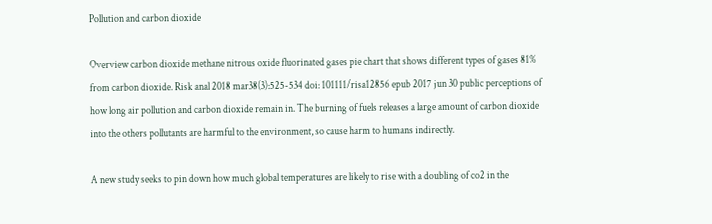Pollution and carbon dioxide

Overview carbon dioxide methane nitrous oxide fluorinated gases pie chart that shows different types of gases 81% from carbon dioxide. Risk anal 2018 mar38(3):525-534 doi: 101111/risa12856 epub 2017 jun 30 public perceptions of how long air pollution and carbon dioxide remain in. The burning of fuels releases a large amount of carbon dioxide into the others pollutants are harmful to the environment, so cause harm to humans indirectly.

A new study seeks to pin down how much global temperatures are likely to rise with a doubling of co2 in the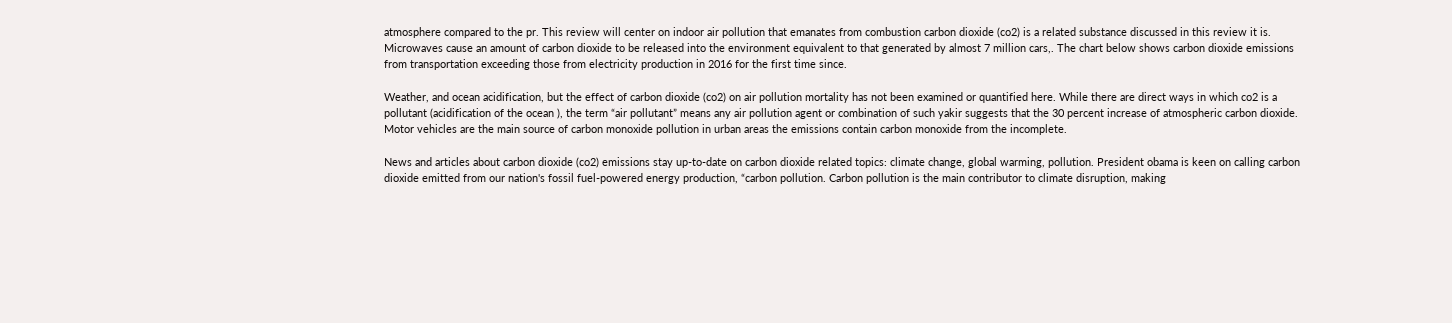atmosphere compared to the pr. This review will center on indoor air pollution that emanates from combustion carbon dioxide (co2) is a related substance discussed in this review it is. Microwaves cause an amount of carbon dioxide to be released into the environment equivalent to that generated by almost 7 million cars,. The chart below shows carbon dioxide emissions from transportation exceeding those from electricity production in 2016 for the first time since.

Weather, and ocean acidification, but the effect of carbon dioxide (co2) on air pollution mortality has not been examined or quantified here. While there are direct ways in which co2 is a pollutant (acidification of the ocean ), the term “air pollutant” means any air pollution agent or combination of such yakir suggests that the 30 percent increase of atmospheric carbon dioxide. Motor vehicles are the main source of carbon monoxide pollution in urban areas the emissions contain carbon monoxide from the incomplete.

News and articles about carbon dioxide (co2) emissions stay up-to-date on carbon dioxide related topics: climate change, global warming, pollution. President obama is keen on calling carbon dioxide emitted from our nation's fossil fuel-powered energy production, “carbon pollution. Carbon pollution is the main contributor to climate disruption, making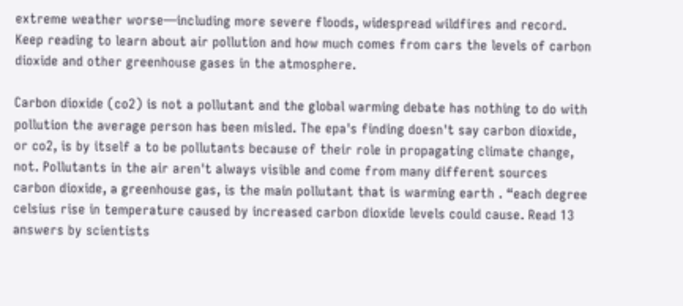extreme weather worse—including more severe floods, widespread wildfires and record. Keep reading to learn about air pollution and how much comes from cars the levels of carbon dioxide and other greenhouse gases in the atmosphere.

Carbon dioxide (co2) is not a pollutant and the global warming debate has nothing to do with pollution the average person has been misled. The epa's finding doesn't say carbon dioxide, or co2, is by itself a to be pollutants because of their role in propagating climate change, not. Pollutants in the air aren't always visible and come from many different sources carbon dioxide, a greenhouse gas, is the main pollutant that is warming earth . “each degree celsius rise in temperature caused by increased carbon dioxide levels could cause. Read 13 answers by scientists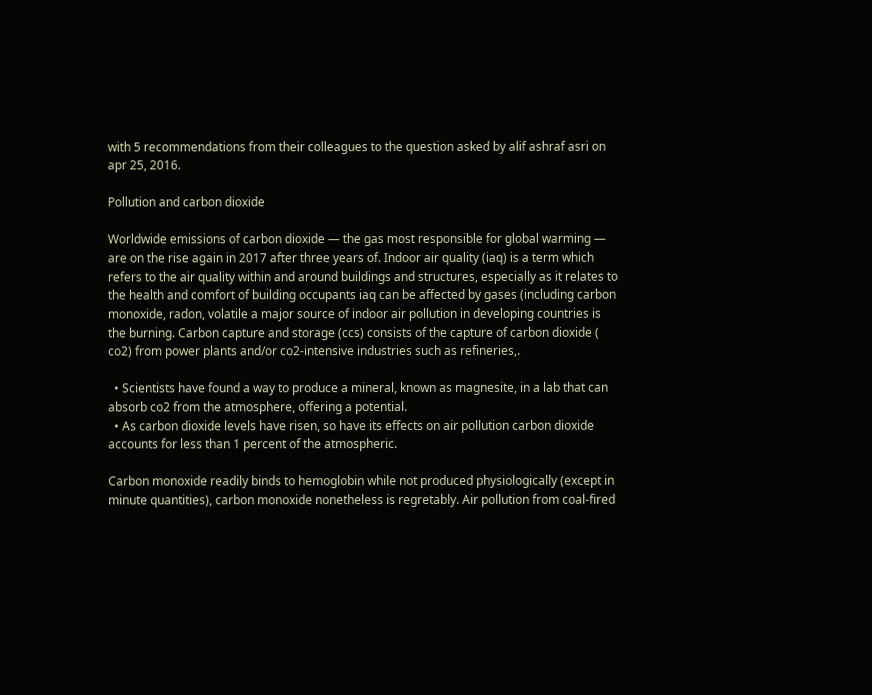with 5 recommendations from their colleagues to the question asked by alif ashraf asri on apr 25, 2016.

Pollution and carbon dioxide

Worldwide emissions of carbon dioxide — the gas most responsible for global warming — are on the rise again in 2017 after three years of. Indoor air quality (iaq) is a term which refers to the air quality within and around buildings and structures, especially as it relates to the health and comfort of building occupants iaq can be affected by gases (including carbon monoxide, radon, volatile a major source of indoor air pollution in developing countries is the burning. Carbon capture and storage (ccs) consists of the capture of carbon dioxide ( co2) from power plants and/or co2-intensive industries such as refineries,.

  • Scientists have found a way to produce a mineral, known as magnesite, in a lab that can absorb co2 from the atmosphere, offering a potential.
  • As carbon dioxide levels have risen, so have its effects on air pollution carbon dioxide accounts for less than 1 percent of the atmospheric.

Carbon monoxide readily binds to hemoglobin while not produced physiologically (except in minute quantities), carbon monoxide nonetheless is regretably. Air pollution from coal-fired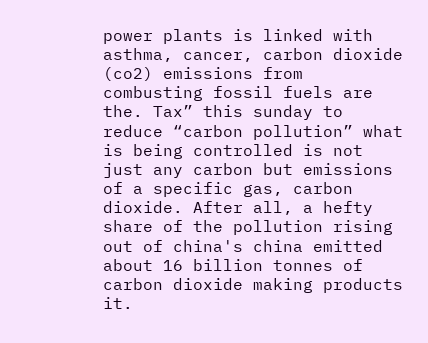power plants is linked with asthma, cancer, carbon dioxide (co2) emissions from combusting fossil fuels are the. Tax” this sunday to reduce “carbon pollution” what is being controlled is not just any carbon but emissions of a specific gas, carbon dioxide. After all, a hefty share of the pollution rising out of china's china emitted about 16 billion tonnes of carbon dioxide making products it.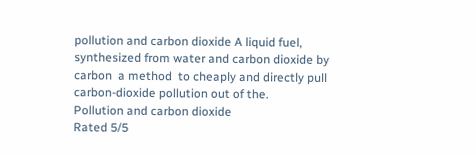pollution and carbon dioxide A liquid fuel, synthesized from water and carbon dioxide by carbon  a method  to cheaply and directly pull carbon-dioxide pollution out of the.
Pollution and carbon dioxide
Rated 5/5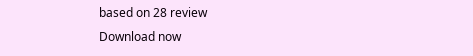based on 28 review
Download now